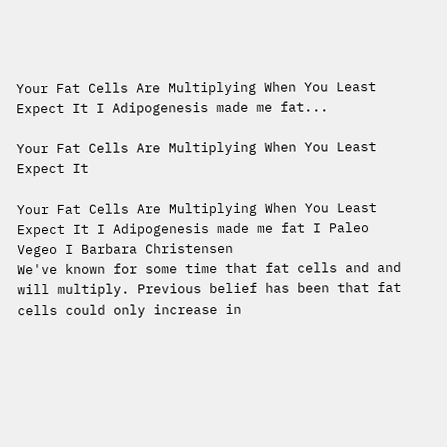Your Fat Cells Are Multiplying When You Least Expect It I Adipogenesis made me fat...

Your Fat Cells Are Multiplying When You Least Expect It

Your Fat Cells Are Multiplying When You Least Expect It I Adipogenesis made me fat I Paleo Vegeo I Barbara Christensen
We've known for some time that fat cells and and will multiply. Previous belief has been that fat cells could only increase in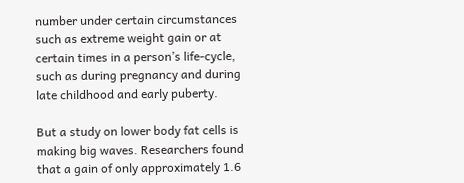number under certain circumstances such as extreme weight gain or at certain times in a person’s life-cycle, such as during pregnancy and during late childhood and early puberty.

But a study on lower body fat cells is making big waves. Researchers found that a gain of only approximately 1.6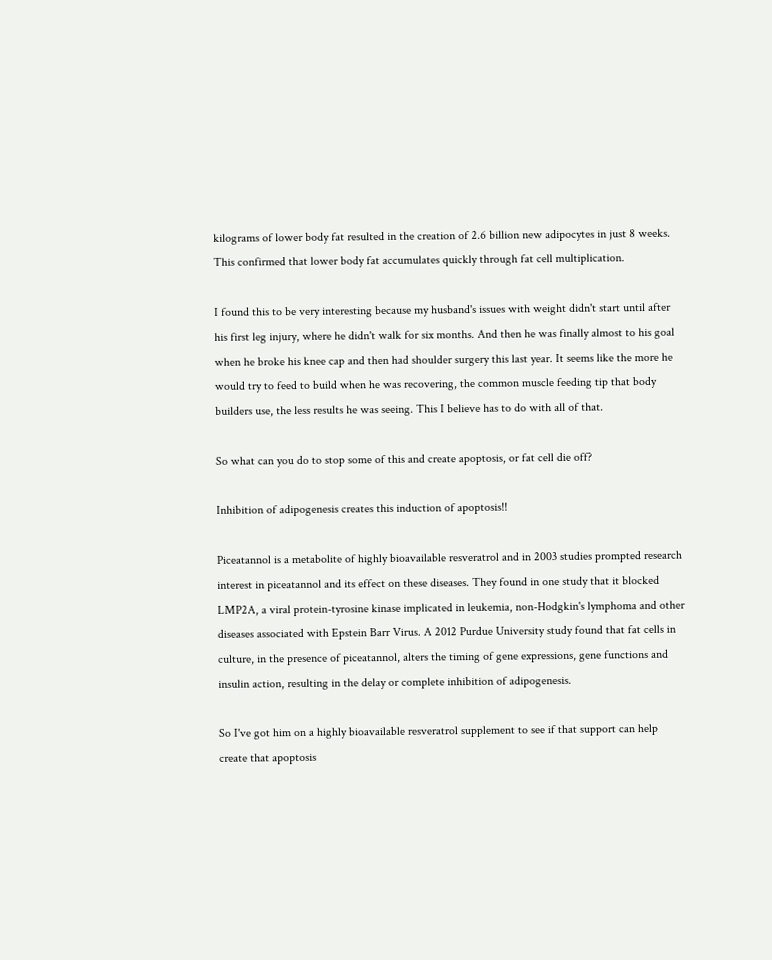kilograms of lower body fat resulted in the creation of 2.6 billion new adipocytes in just 8 weeks. This confirmed that lower body fat accumulates quickly through fat cell multiplication.

I found this to be very interesting because my husband's issues with weight didn't start until after his first leg injury, where he didn't walk for six months. And then he was finally almost to his goal when he broke his knee cap and then had shoulder surgery this last year. It seems like the more he would try to feed to build when he was recovering, the common muscle feeding tip that body builders use, the less results he was seeing. This I believe has to do with all of that.

So what can you do to stop some of this and create apoptosis, or fat cell die off?

Inhibition of adipogenesis creates this induction of apoptosis!!

Piceatannol is a metabolite of highly bioavailable resveratrol and in 2003 studies prompted research interest in piceatannol and its effect on these diseases. They found in one study that it blocked LMP2A, a viral protein-tyrosine kinase implicated in leukemia, non-Hodgkin's lymphoma and other diseases associated with Epstein Barr Virus. A 2012 Purdue University study found that fat cells in culture, in the presence of piceatannol, alters the timing of gene expressions, gene functions and insulin action, resulting in the delay or complete inhibition of adipogenesis.

So I've got him on a highly bioavailable resveratrol supplement to see if that support can help create that apoptosis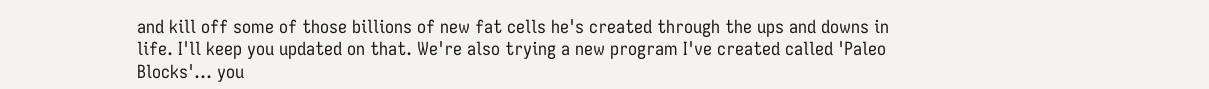and kill off some of those billions of new fat cells he's created through the ups and downs in life. I'll keep you updated on that. We're also trying a new program I've created called 'Paleo Blocks'... you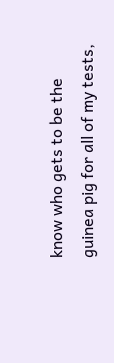know who gets to be the guinea pig for all of my tests,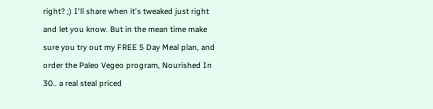right? ;) I'll share when it's tweaked just right and let you know. But in the mean time make sure you try out my FREE 5 Day Meal plan, and order the Paleo Vegeo program, Nourished In 30.. a real steal priced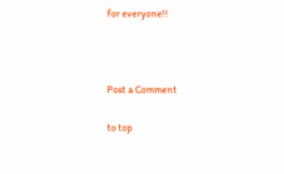for everyone!!



Post a Comment

to top